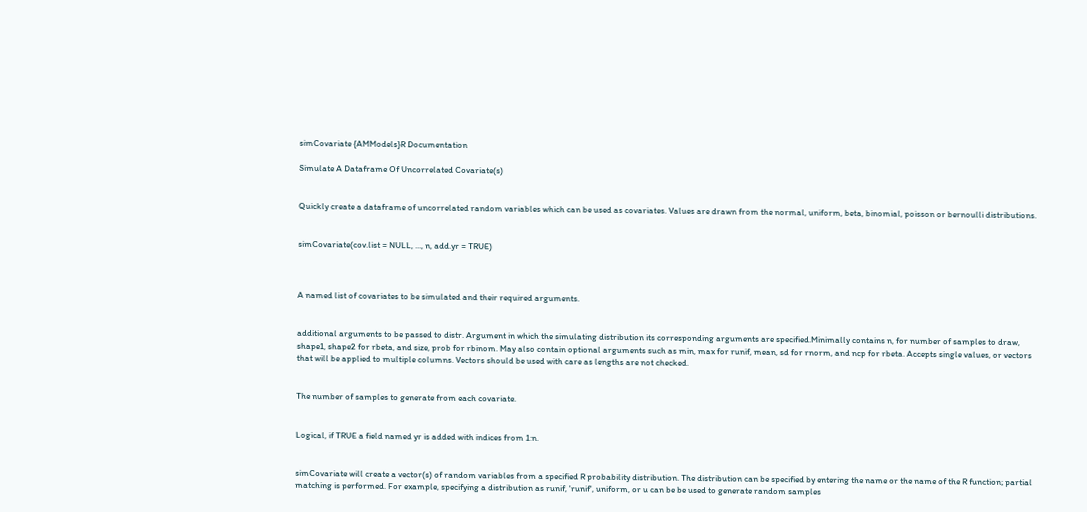simCovariate {AMModels}R Documentation

Simulate A Dataframe Of Uncorrelated Covariate(s)


Quickly create a dataframe of uncorrelated random variables which can be used as covariates. Values are drawn from the normal, uniform, beta, binomial, poisson or bernoulli distributions.


simCovariate(cov.list = NULL, ..., n, add.yr = TRUE)



A named list of covariates to be simulated and their required arguments.


additional arguments to be passed to distr. Argument in which the simulating distribution its corresponding arguments are specified.Minimally contains n, for number of samples to draw, shape1, shape2 for rbeta, and size, prob for rbinom. May also contain optional arguments such as min, max for runif, mean, sd for rnorm, and ncp for rbeta. Accepts single values, or vectors that will be applied to multiple columns. Vectors should be used with care as lengths are not checked.


The number of samples to generate from each covariate.


Logical, if TRUE a field named yr is added with indices from 1:n.


simCovariate will create a vector(s) of random variables from a specified R probability distribution. The distribution can be specified by entering the name or the name of the R function; partial matching is performed. For example, specifying a distribution as runif, 'runif', uniform, or u can be be used to generate random samples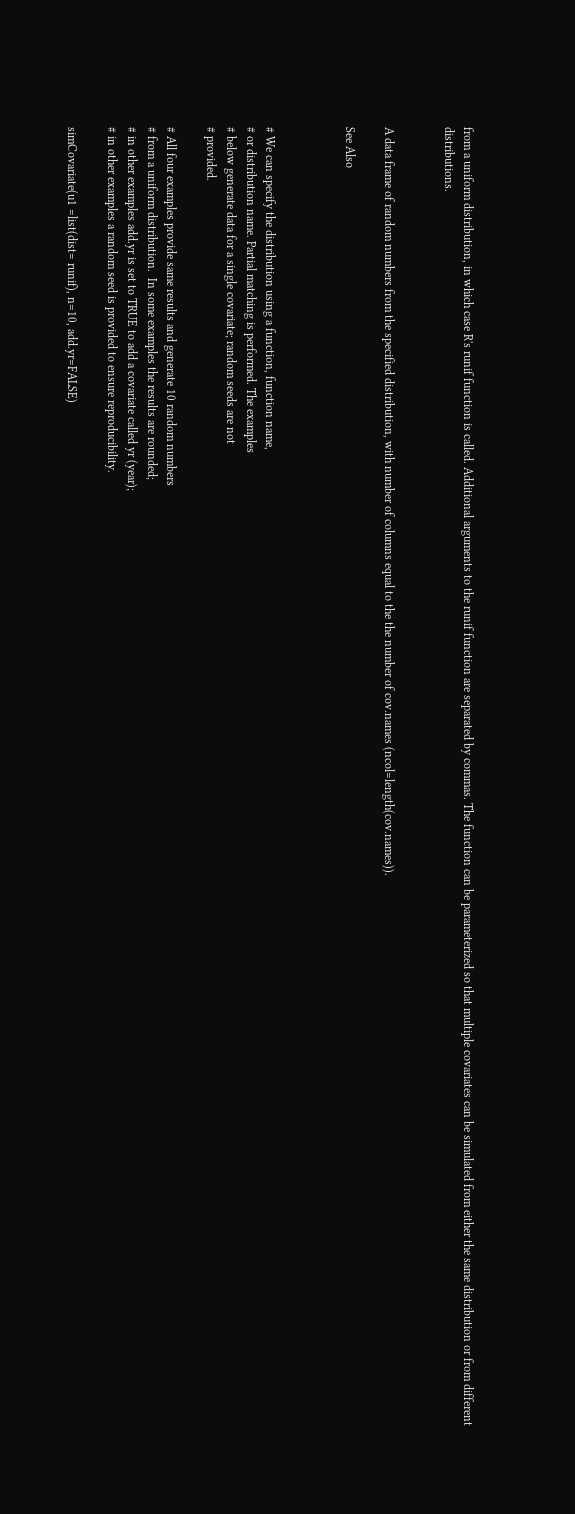from a uniform distribution, in which case R's runif function is called. Additional arguments to the runif function are separated by commas. The function can be parameterized so that multiple covariates can be simulated from either the same distribution or from different distributions.


A data frame of random numbers from the specified distribution, with number of columns equal to the the number of cov.names (ncol=length(cov.names)).

See Also



# We can specify the distribution using a function, function name,
# or distribution name. Partial matching is performed. The examples
# below generate data for a single covariate; random seeds are not
# provided.

# All four examples provide same results and generate 10 random numbers
# from a uniform distribution.  In some examples the results are rounded;
# in other examples add.yr is set to TRUE to add a covariate called yr (year);
# in other examples a random seed is provided to ensure reproducibility.

simCovariate(u1 =list(dist= runif), n=10, add.yr=FALSE)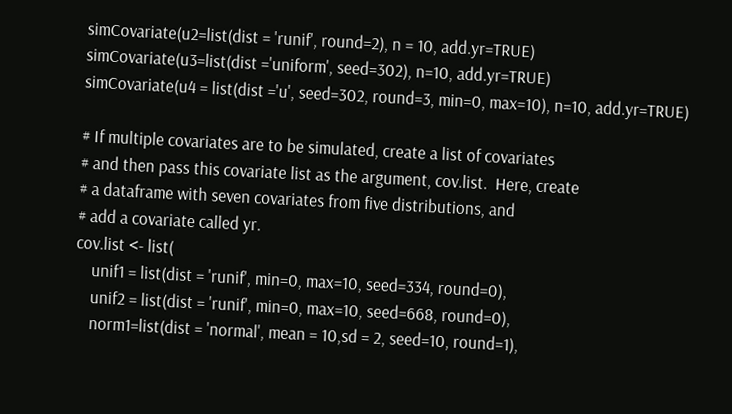simCovariate(u2=list(dist = 'runif', round=2), n = 10, add.yr=TRUE)
simCovariate(u3=list(dist ='uniform', seed=302), n=10, add.yr=TRUE)
simCovariate(u4 = list(dist ='u', seed=302, round=3, min=0, max=10), n=10, add.yr=TRUE)

# If multiple covariates are to be simulated, create a list of covariates
# and then pass this covariate list as the argument, cov.list.  Here, create
# a dataframe with seven covariates from five distributions, and
# add a covariate called yr.
cov.list <- list(
    unif1 = list(dist = 'runif', min=0, max=10, seed=334, round=0),
    unif2 = list(dist = 'runif', min=0, max=10, seed=668, round=0),
    norm1=list(dist = 'normal', mean = 10,sd = 2, seed=10, round=1),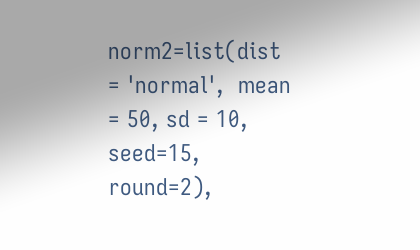norm2=list(dist = 'normal',  mean = 50, sd = 10, seed=15, round=2),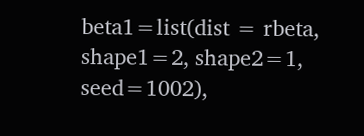beta1=list(dist = rbeta, shape1=2, shape2=1, seed=1002),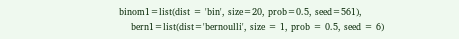binom1=list(dist = 'bin', size=20, prob=0.5, seed=561),
    bern1=list(dist='bernoulli', size = 1, prob = 0.5, seed = 6)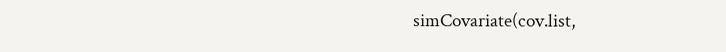simCovariate(cov.list,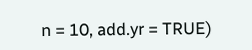n = 10, add.yr = TRUE)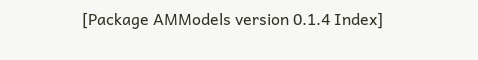[Package AMModels version 0.1.4 Index]